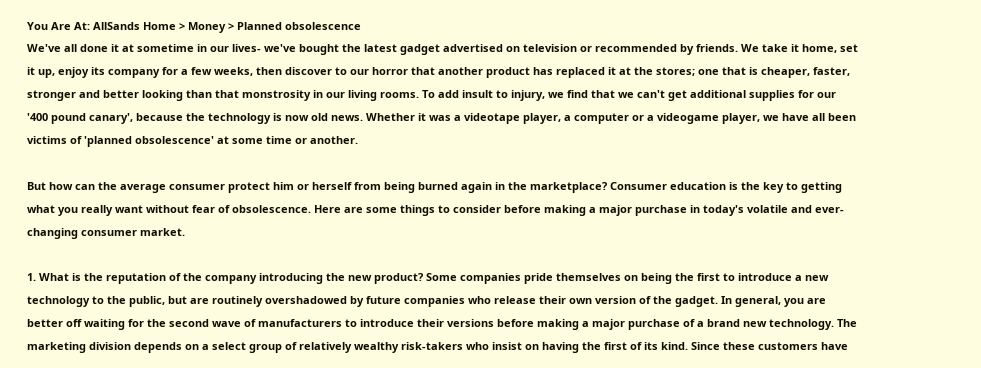You Are At: AllSands Home > Money > Planned obsolescence
We've all done it at sometime in our lives- we've bought the latest gadget advertised on television or recommended by friends. We take it home, set it up, enjoy its company for a few weeks, then discover to our horror that another product has replaced it at the stores; one that is cheaper, faster, stronger and better looking than that monstrosity in our living rooms. To add insult to injury, we find that we can't get additional supplies for our '400 pound canary', because the technology is now old news. Whether it was a videotape player, a computer or a videogame player, we have all been victims of 'planned obsolescence' at some time or another.

But how can the average consumer protect him or herself from being burned again in the marketplace? Consumer education is the key to getting what you really want without fear of obsolescence. Here are some things to consider before making a major purchase in today's volatile and ever-changing consumer market.

1. What is the reputation of the company introducing the new product? Some companies pride themselves on being the first to introduce a new technology to the public, but are routinely overshadowed by future companies who release their own version of the gadget. In general, you are better off waiting for the second wave of manufacturers to introduce their versions before making a major purchase of a brand new technology. The marketing division depends on a select group of relatively wealthy risk-takers who insist on having the first of its kind. Since these customers have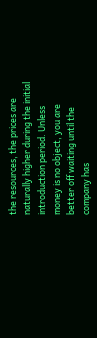the resources, the prices are naturally higher during the initial introduction period. Unless money is no object, you are better off waiting until the company has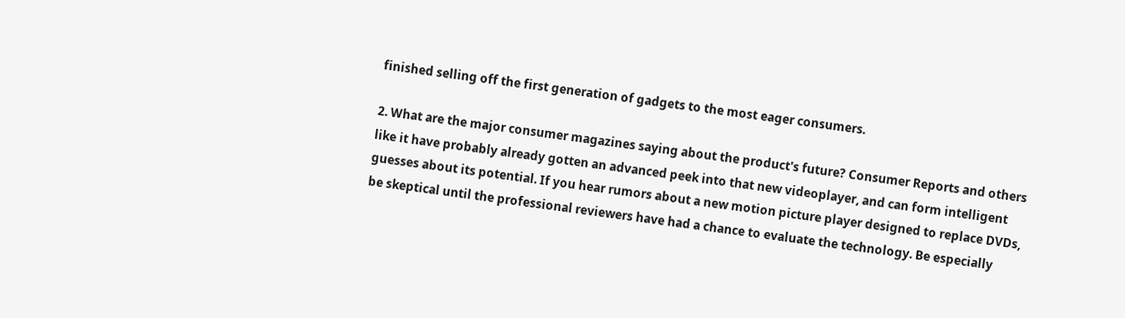finished selling off the first generation of gadgets to the most eager consumers.

2. What are the major consumer magazines saying about the product's future? Consumer Reports and others like it have probably already gotten an advanced peek into that new videoplayer, and can form intelligent guesses about its potential. If you hear rumors about a new motion picture player designed to replace DVDs, be skeptical until the professional reviewers have had a chance to evaluate the technology. Be especially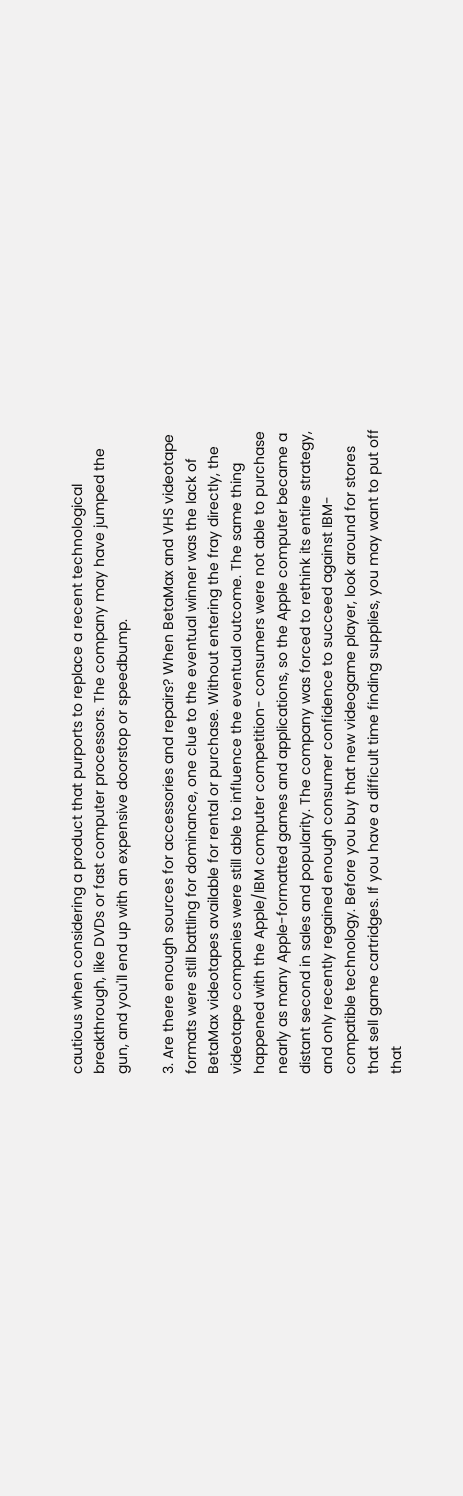cautious when considering a product that purports to replace a recent technological breakthrough, like DVDs or fast computer processors. The company may have jumped the gun, and you'll end up with an expensive doorstop or speedbump.

3. Are there enough sources for accessories and repairs? When BetaMax and VHS videotape formats were still battling for dominance, one clue to the eventual winner was the lack of BetaMax videotapes available for rental or purchase. Without entering the fray directly, the videotape companies were still able to influence the eventual outcome. The same thing happened with the Apple/IBM computer competition- consumers were not able to purchase nearly as many Apple-formatted games and applications, so the Apple computer became a distant second in sales and popularity. The company was forced to rethink its entire strategy, and only recently regained enough consumer confidence to succeed against IBM-compatible technology. Before you buy that new videogame player, look around for stores that sell game cartridges. If you have a difficult time finding supplies, you may want to put off that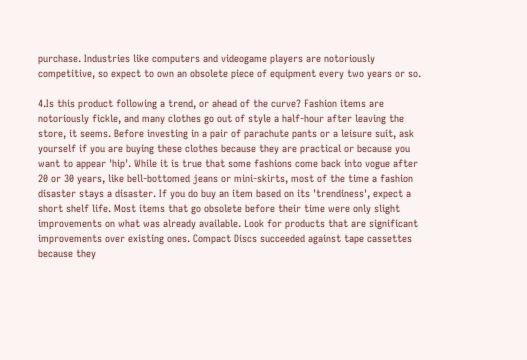purchase. Industries like computers and videogame players are notoriously competitive, so expect to own an obsolete piece of equipment every two years or so.

4.Is this product following a trend, or ahead of the curve? Fashion items are notoriously fickle, and many clothes go out of style a half-hour after leaving the store, it seems. Before investing in a pair of parachute pants or a leisure suit, ask yourself if you are buying these clothes because they are practical or because you want to appear 'hip'. While it is true that some fashions come back into vogue after 20 or 30 years, like bell-bottomed jeans or mini-skirts, most of the time a fashion disaster stays a disaster. If you do buy an item based on its 'trendiness', expect a short shelf life. Most items that go obsolete before their time were only slight improvements on what was already available. Look for products that are significant improvements over existing ones. Compact Discs succeeded against tape cassettes because they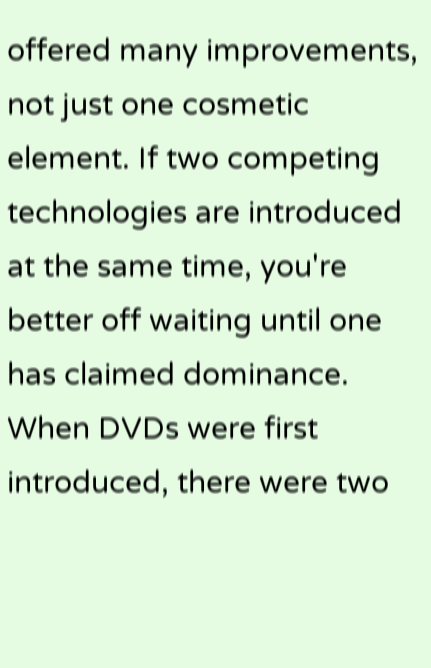offered many improvements, not just one cosmetic element. If two competing technologies are introduced at the same time, you're better off waiting until one has claimed dominance. When DVDs were first introduced, there were two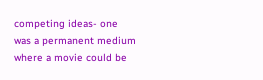competing ideas- one was a permanent medium where a movie could be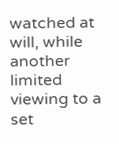watched at will, while another limited viewing to a set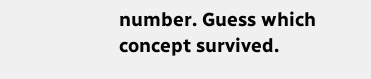number. Guess which concept survived.